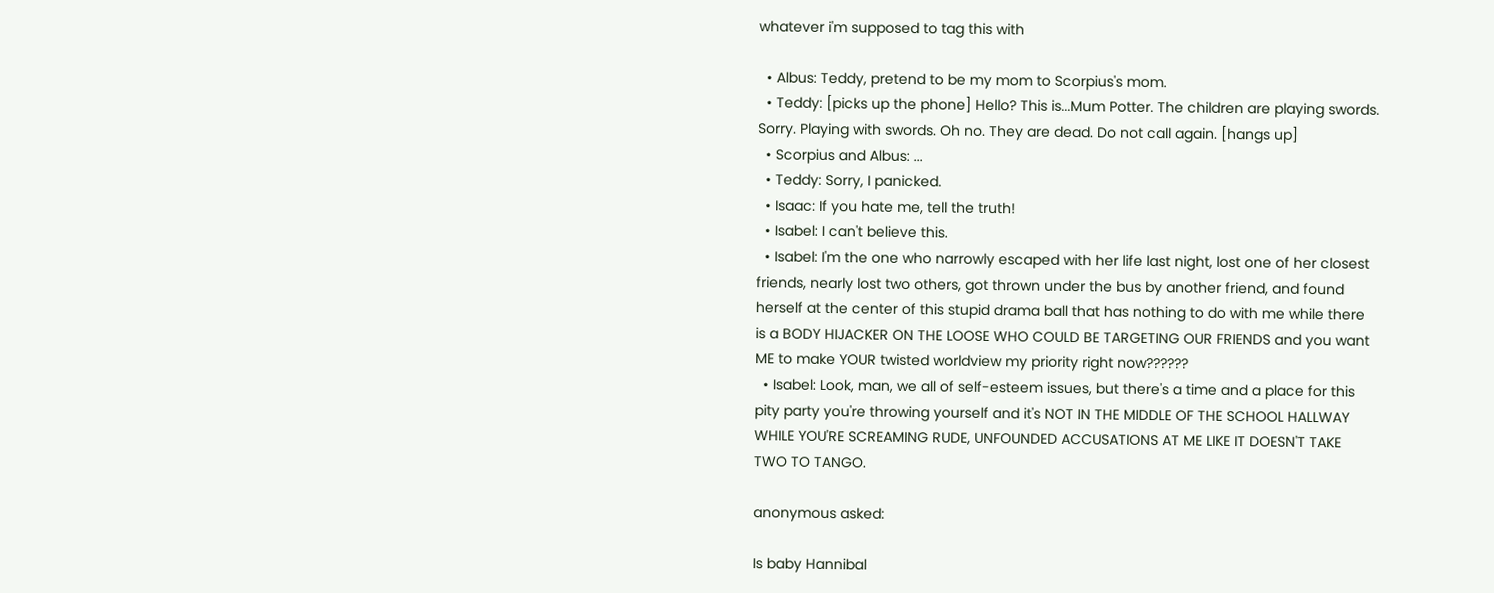whatever i'm supposed to tag this with

  • Albus: Teddy, pretend to be my mom to Scorpius's mom.
  • Teddy: [picks up the phone] Hello? This is...Mum Potter. The children are playing swords. Sorry. Playing with swords. Oh no. They are dead. Do not call again. [hangs up]
  • Scorpius and Albus: ...
  • Teddy: Sorry, I panicked.
  • Isaac: If you hate me, tell the truth!
  • Isabel: I can't believe this.
  • Isabel: I'm the one who narrowly escaped with her life last night, lost one of her closest friends, nearly lost two others, got thrown under the bus by another friend, and found herself at the center of this stupid drama ball that has nothing to do with me while there is a BODY HIJACKER ON THE LOOSE WHO COULD BE TARGETING OUR FRIENDS and you want ME to make YOUR twisted worldview my priority right now??????
  • Isabel: Look, man, we all of self-esteem issues, but there's a time and a place for this pity party you're throwing yourself and it's NOT IN THE MIDDLE OF THE SCHOOL HALLWAY WHILE YOU'RE SCREAMING RUDE, UNFOUNDED ACCUSATIONS AT ME LIKE IT DOESN'T TAKE TWO TO TANGO.

anonymous asked:

Is baby Hannibal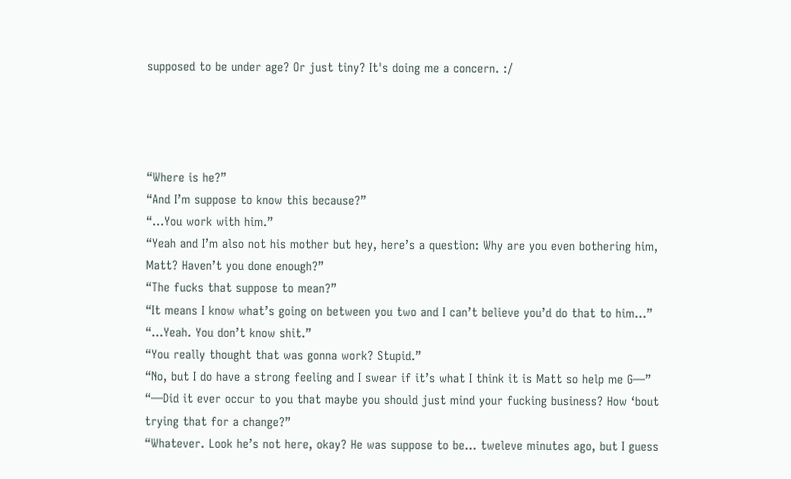supposed to be under age? Or just tiny? It's doing me a concern. :/




“Where is he?”
“And I’m suppose to know this because?”
“…You work with him.”
“Yeah and I’m also not his mother but hey, here’s a question: Why are you even bothering him, Matt? Haven’t you done enough?”
“The fucks that suppose to mean?”
“It means I know what’s going on between you two and I can’t believe you’d do that to him…”
“…Yeah. You don’t know shit.”
“You really thought that was gonna work? Stupid.”
“No, but I do have a strong feeling and I swear if it’s what I think it is Matt so help me G—”
“—Did it ever occur to you that maybe you should just mind your fucking business? How ‘bout trying that for a change?”
“Whatever. Look he’s not here, okay? He was suppose to be… tweleve minutes ago, but I guess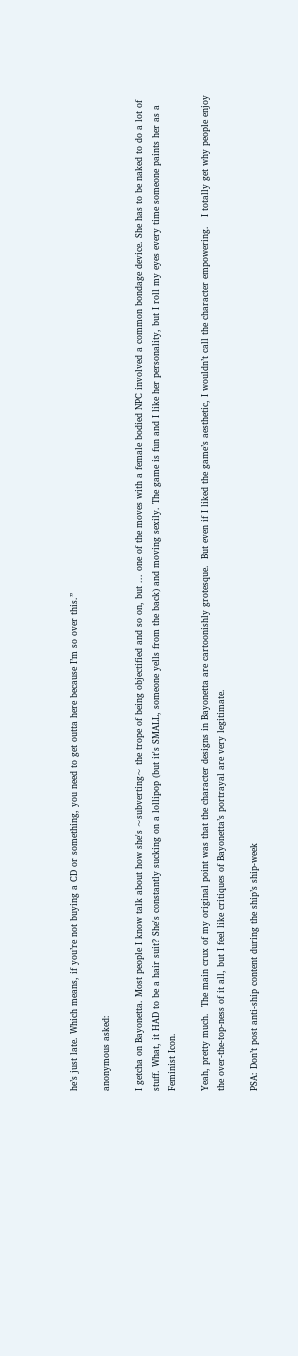he’s just late. Which means, if you’re not buying a CD or something, you need to get outta here because I’m so over this.”

anonymous asked:

I getcha on Bayonetta. Most people I know talk about how she's ~subverting~ the trope of being objectified and so on, but ... one of the moves with a female bodied NPC involved a common bondage device. She has to be naked to do a lot of stuff. What, it HAD to be a hair suit? She's constantly sucking on a lollipop (but it's SMALL, someone yells from the back) and moving sexily. The game is fun and I like her personality, but I roll my eyes every time someone paints her as a Feminist Icon.

Yeah, pretty much.  The main crux of my original point was that the character designs in Bayonetta are cartoonishly grotesque.  But even if I liked the game’s aesthetic, I wouldn’t call the character empowering.   I totally get why people enjoy the over-the-top-ness of it all, but I feel like critiques of Bayonetta’s portrayal are very legitimate.

PSA: Don’t post anti-ship content during the ship’s ship-week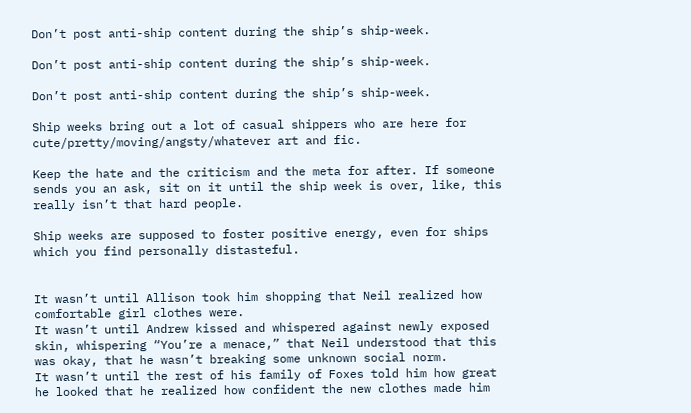Don’t post anti-ship content during the ship’s ship-week.

Don’t post anti-ship content during the ship’s ship-week.

Don’t post anti-ship content during the ship’s ship-week.

Ship weeks bring out a lot of casual shippers who are here for cute/pretty/moving/angsty/whatever art and fic.

Keep the hate and the criticism and the meta for after. If someone sends you an ask, sit on it until the ship week is over, like, this really isn’t that hard people.

Ship weeks are supposed to foster positive energy, even for ships which you find personally distasteful.


It wasn’t until Allison took him shopping that Neil realized how comfortable girl clothes were.
It wasn’t until Andrew kissed and whispered against newly exposed skin, whispering “You’re a menace,” that Neil understood that this was okay, that he wasn’t breaking some unknown social norm.
It wasn’t until the rest of his family of Foxes told him how great he looked that he realized how confident the new clothes made him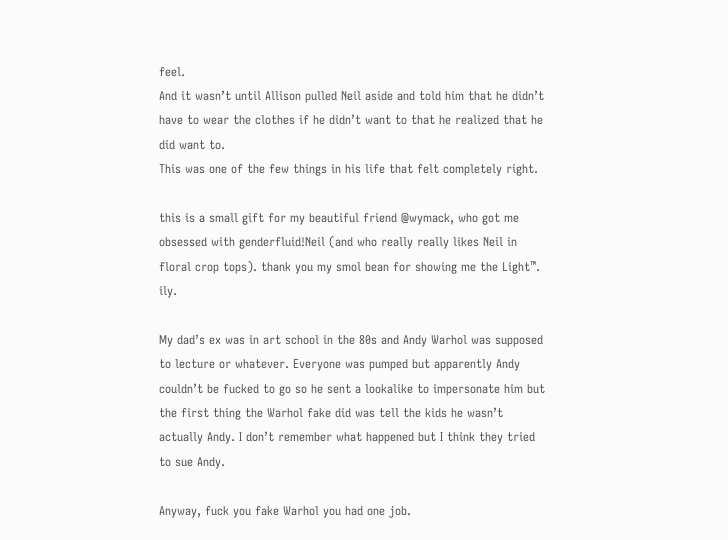feel.
And it wasn’t until Allison pulled Neil aside and told him that he didn’t have to wear the clothes if he didn’t want to that he realized that he did want to.
This was one of the few things in his life that felt completely right.

this is a small gift for my beautiful friend @wymack, who got me obsessed with genderfluid!Neil (and who really really likes Neil in floral crop tops). thank you my smol bean for showing me the Light™. ily.

My dad’s ex was in art school in the 80s and Andy Warhol was supposed to lecture or whatever. Everyone was pumped but apparently Andy couldn’t be fucked to go so he sent a lookalike to impersonate him but the first thing the Warhol fake did was tell the kids he wasn’t actually Andy. I don’t remember what happened but I think they tried to sue Andy.

Anyway, fuck you fake Warhol you had one job.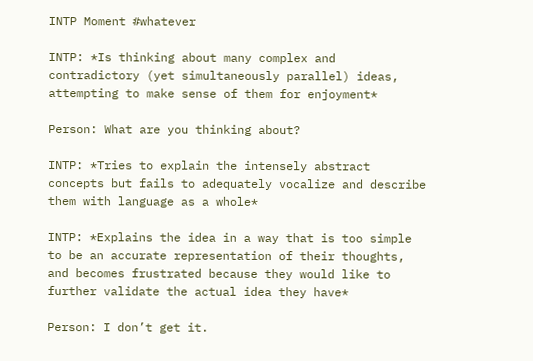INTP Moment #whatever

INTP: *Is thinking about many complex and contradictory (yet simultaneously parallel) ideas, attempting to make sense of them for enjoyment*

Person: What are you thinking about?

INTP: *Tries to explain the intensely abstract concepts but fails to adequately vocalize and describe them with language as a whole*

INTP: *Explains the idea in a way that is too simple to be an accurate representation of their thoughts, and becomes frustrated because they would like to further validate the actual idea they have*

Person: I don’t get it.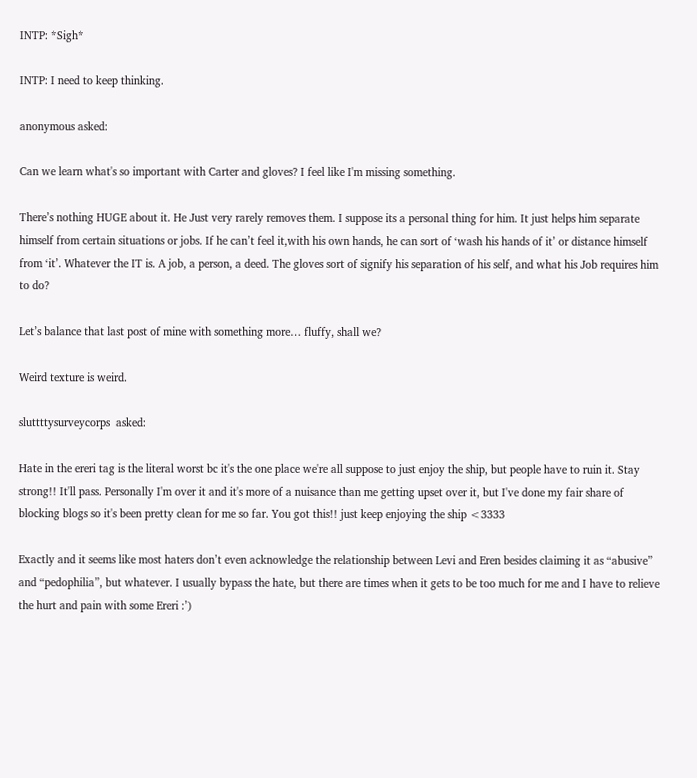INTP: *Sigh*

INTP: I need to keep thinking.

anonymous asked:

Can we learn what's so important with Carter and gloves? I feel like I'm missing something.

There’s nothing HUGE about it. He Just very rarely removes them. I suppose its a personal thing for him. It just helps him separate himself from certain situations or jobs. If he can’t feel it,with his own hands, he can sort of ‘wash his hands of it’ or distance himself from ‘it’. Whatever the IT is. A job, a person, a deed. The gloves sort of signify his separation of his self, and what his Job requires him to do?

Let’s balance that last post of mine with something more… fluffy, shall we?

Weird texture is weird.

sluttttysurveycorps  asked:

Hate in the ereri tag is the literal worst bc it's the one place we're all suppose to just enjoy the ship, but people have to ruin it. Stay strong!! It'll pass. Personally I'm over it and it's more of a nuisance than me getting upset over it, but I've done my fair share of blocking blogs so it's been pretty clean for me so far. You got this!! just keep enjoying the ship <3333

Exactly and it seems like most haters don’t even acknowledge the relationship between Levi and Eren besides claiming it as “abusive” and “pedophilia”, but whatever. I usually bypass the hate, but there are times when it gets to be too much for me and I have to relieve the hurt and pain with some Ereri :’)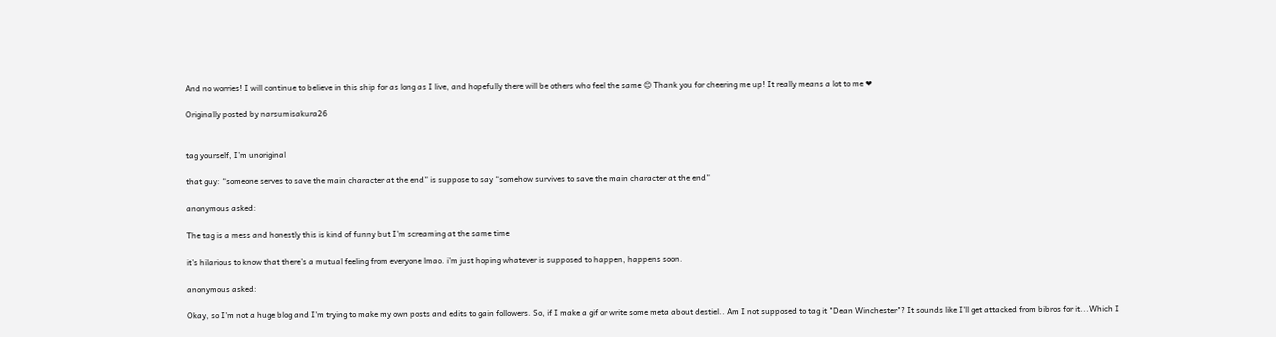And no worries! I will continue to believe in this ship for as long as I live, and hopefully there will be others who feel the same 😊 Thank you for cheering me up! It really means a lot to me ❤

Originally posted by narsumisakura26


tag yourself, I’m unoriginal

that guy: “someone serves to save the main character at the end” is suppose to say “somehow survives to save the main character at the end”

anonymous asked:

The tag is a mess and honestly this is kind of funny but I'm screaming at the same time

it’s hilarious to know that there’s a mutual feeling from everyone lmao. i’m just hoping whatever is supposed to happen, happens soon.

anonymous asked:

Okay, so I'm not a huge blog and I'm trying to make my own posts and edits to gain followers. So, if I make a gif or write some meta about destiel.. Am I not supposed to tag it "Dean Winchester"? It sounds like I'll get attacked from bibros for it...Which I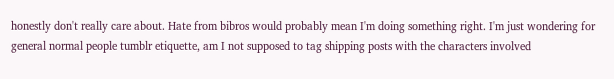honestly don't really care about. Hate from bibros would probably mean I'm doing something right. I'm just wondering for general normal people tumblr etiquette, am I not supposed to tag shipping posts with the characters involved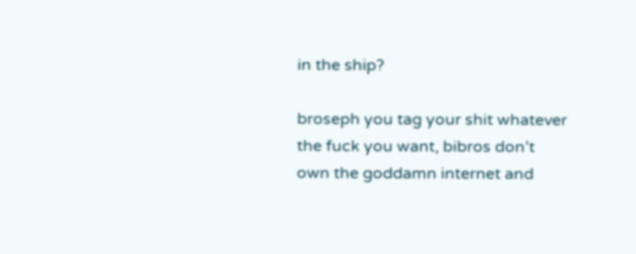in the ship?

broseph you tag your shit whatever the fuck you want, bibros don’t own the goddamn internet and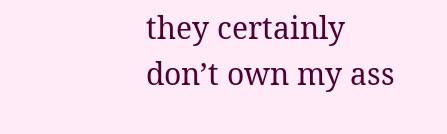they certainly don’t own my ass